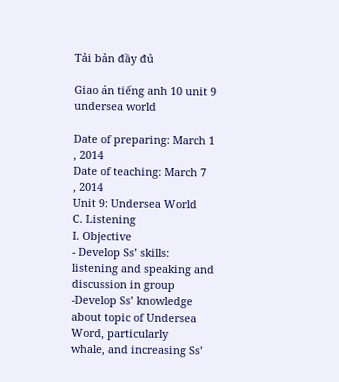Tải bản đầy đủ

Giao án tiếng anh 10 unit 9 undersea world

Date of preparing: March 1
, 2014
Date of teaching: March 7
, 2014
Unit 9: Undersea World
C. Listening
I. Objective
- Develop Ss’ skills: listening and speaking and discussion in group
-Develop Ss’ knowledge about topic of Undersea Word, particularly
whale, and increasing Ss’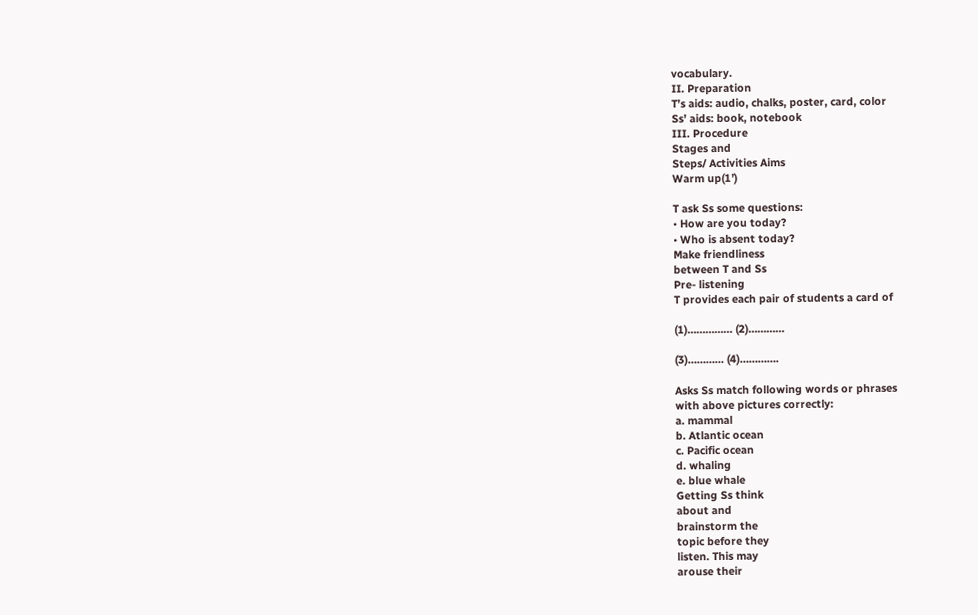vocabulary.
II. Preparation
T’s aids: audio, chalks, poster, card, color
Ss’ aids: book, notebook
III. Procedure
Stages and
Steps/ Activities Aims
Warm up(1’)

T ask Ss some questions:
• How are you today?
• Who is absent today?
Make friendliness
between T and Ss
Pre- listening
T provides each pair of students a card of

(1)…………… (2)…………

(3)………… (4)………….

Asks Ss match following words or phrases
with above pictures correctly:
a. mammal
b. Atlantic ocean
c. Pacific ocean
d. whaling
e. blue whale
Getting Ss think
about and
brainstorm the
topic before they
listen. This may
arouse their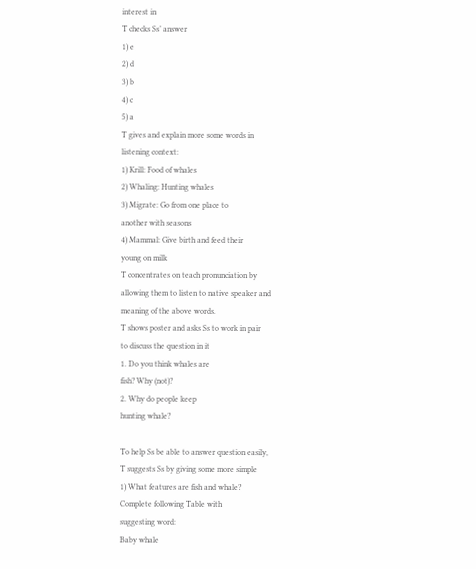interest in
T checks Ss’ answer
1) e
2) d
3) b
4) c
5) a
T gives and explain more some words in
listening context:
1) Krill: Food of whales
2) Whaling: Hunting whales
3) Migrate: Go from one place to
another with seasons
4) Mammal: Give birth and feed their
young on milk
T concentrates on teach pronunciation by
allowing them to listen to native speaker and
meaning of the above words.
T shows poster and asks Ss to work in pair
to discuss the question in it
1. Do you think whales are
fish? Why (not)?
2. Why do people keep
hunting whale?

To help Ss be able to answer question easily,
T suggests Ss by giving some more simple
1) What features are fish and whale?
Complete following Table with
suggesting word:
Baby whale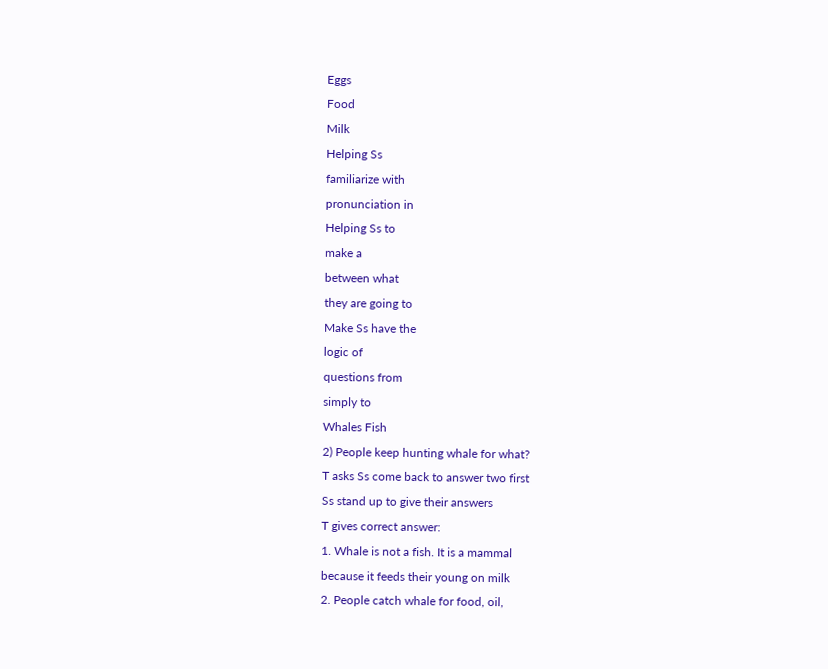Eggs
Food
Milk
Helping Ss
familiarize with
pronunciation in
Helping Ss to
make a
between what
they are going to
Make Ss have the
logic of
questions from
simply to
Whales Fish
2) People keep hunting whale for what?
T asks Ss come back to answer two first
Ss stand up to give their answers
T gives correct answer:
1. Whale is not a fish. It is a mammal
because it feeds their young on milk
2. People catch whale for food, oil,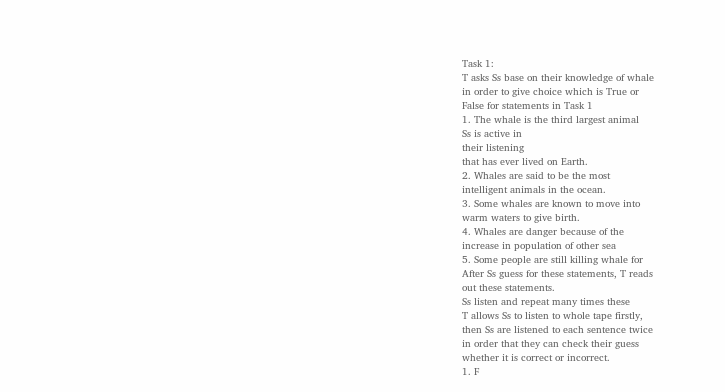Task 1:
T asks Ss base on their knowledge of whale
in order to give choice which is True or
False for statements in Task 1
1. The whale is the third largest animal
Ss is active in
their listening
that has ever lived on Earth.
2. Whales are said to be the most
intelligent animals in the ocean.
3. Some whales are known to move into
warm waters to give birth.
4. Whales are danger because of the
increase in population of other sea
5. Some people are still killing whale for
After Ss guess for these statements, T reads
out these statements.
Ss listen and repeat many times these
T allows Ss to listen to whole tape firstly,
then Ss are listened to each sentence twice
in order that they can check their guess
whether it is correct or incorrect.
1. F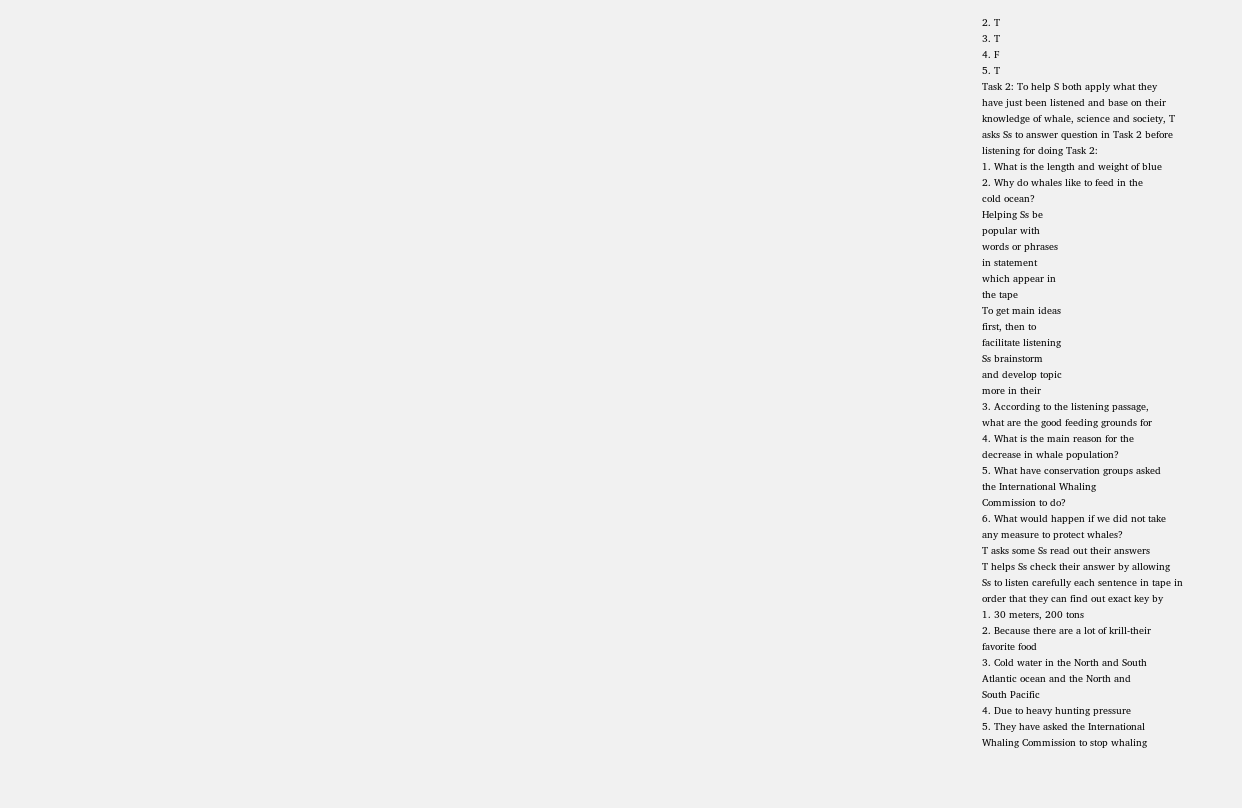2. T
3. T
4. F
5. T
Task 2: To help S both apply what they
have just been listened and base on their
knowledge of whale, science and society, T
asks Ss to answer question in Task 2 before
listening for doing Task 2:
1. What is the length and weight of blue
2. Why do whales like to feed in the
cold ocean?
Helping Ss be
popular with
words or phrases
in statement
which appear in
the tape
To get main ideas
first, then to
facilitate listening
Ss brainstorm
and develop topic
more in their
3. According to the listening passage,
what are the good feeding grounds for
4. What is the main reason for the
decrease in whale population?
5. What have conservation groups asked
the International Whaling
Commission to do?
6. What would happen if we did not take
any measure to protect whales?
T asks some Ss read out their answers
T helps Ss check their answer by allowing
Ss to listen carefully each sentence in tape in
order that they can find out exact key by
1. 30 meters, 200 tons
2. Because there are a lot of krill-their
favorite food
3. Cold water in the North and South
Atlantic ocean and the North and
South Pacific
4. Due to heavy hunting pressure
5. They have asked the International
Whaling Commission to stop whaling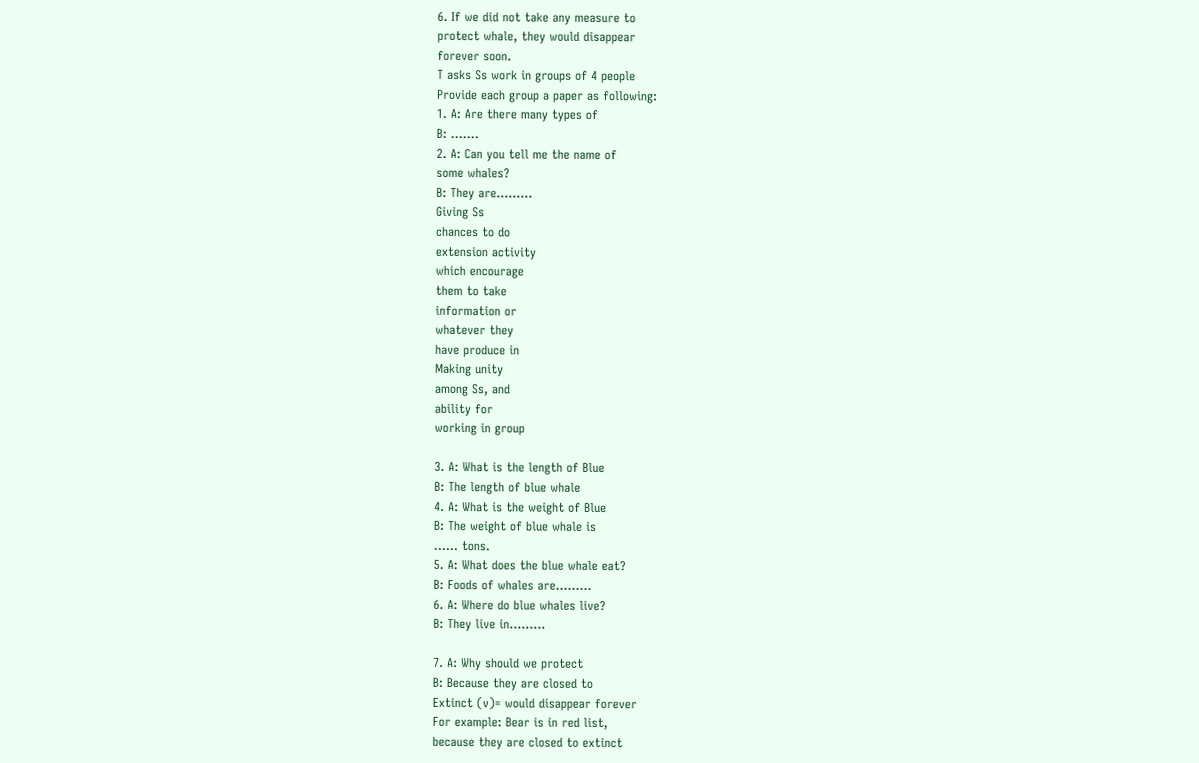6. If we did not take any measure to
protect whale, they would disappear
forever soon.
T asks Ss work in groups of 4 people
Provide each group a paper as following:
1. A: Are there many types of
B: …….
2. A: Can you tell me the name of
some whales?
B: They are………
Giving Ss
chances to do
extension activity
which encourage
them to take
information or
whatever they
have produce in
Making unity
among Ss, and
ability for
working in group

3. A: What is the length of Blue
B: The length of blue whale
4. A: What is the weight of Blue
B: The weight of blue whale is
…… tons.
5. A: What does the blue whale eat?
B: Foods of whales are………
6. A: Where do blue whales live?
B: They live in………

7. A: Why should we protect
B: Because they are closed to
Extinct (v)= would disappear forever
For example: Bear is in red list,
because they are closed to extinct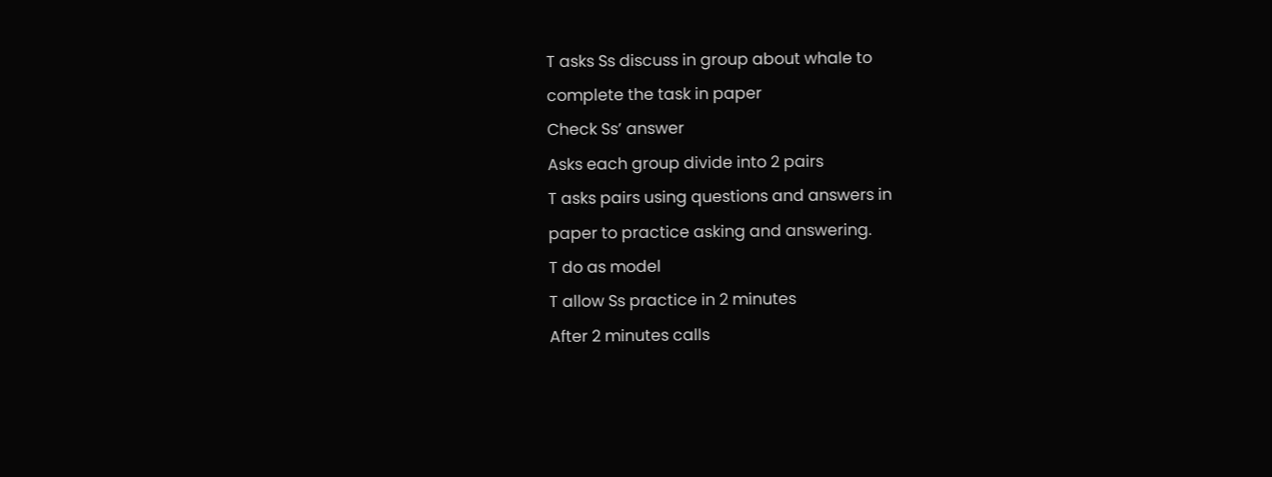T asks Ss discuss in group about whale to
complete the task in paper
Check Ss’ answer
Asks each group divide into 2 pairs
T asks pairs using questions and answers in
paper to practice asking and answering.
T do as model
T allow Ss practice in 2 minutes
After 2 minutes calls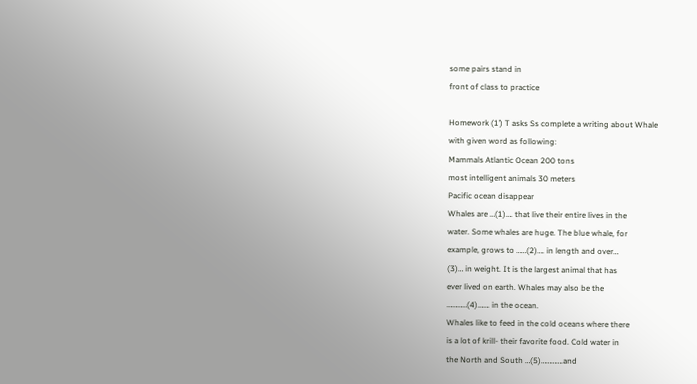some pairs stand in
front of class to practice

Homework (1’) T asks Ss complete a writing about Whale
with given word as following:
Mammals Atlantic Ocean 200 tons
most intelligent animals 30 meters
Pacific ocean disappear
Whales are …(1)…. that live their entire lives in the
water. Some whales are huge. The blue whale, for
example, grows to ……(2)…. in length and over…
(3)… in weight. It is the largest animal that has
ever lived on earth. Whales may also be the
…………(4)……. in the ocean.
Whales like to feed in the cold oceans where there
is a lot of krill- their favorite food. Cold water in
the North and South …(5)………….and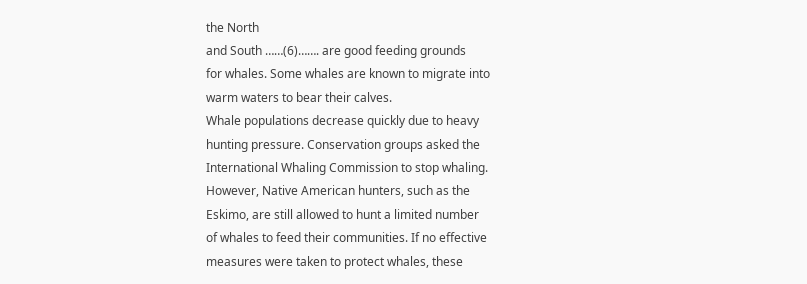the North
and South ……(6)……. are good feeding grounds
for whales. Some whales are known to migrate into
warm waters to bear their calves.
Whale populations decrease quickly due to heavy
hunting pressure. Conservation groups asked the
International Whaling Commission to stop whaling.
However, Native American hunters, such as the
Eskimo, are still allowed to hunt a limited number
of whales to feed their communities. If no effective
measures were taken to protect whales, these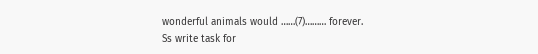wonderful animals would ……(7)……… forever.
Ss write task for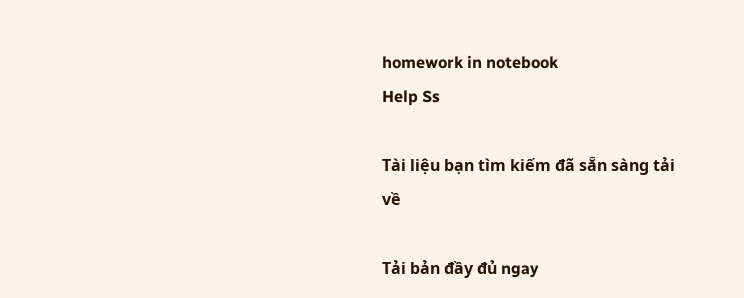homework in notebook
Help Ss

Tài liệu bạn tìm kiếm đã sẵn sàng tải về

Tải bản đầy đủ ngay